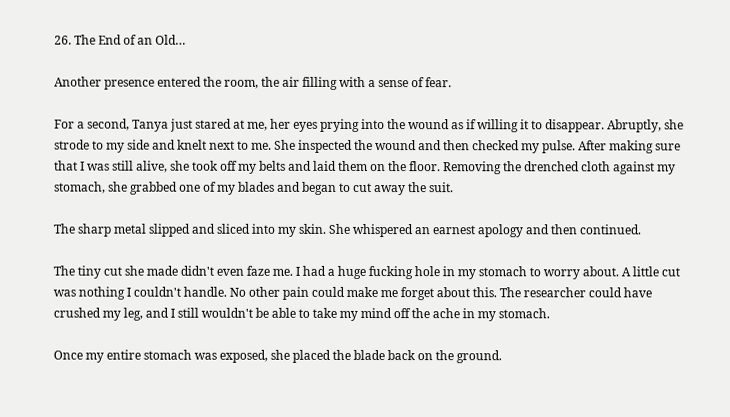26. The End of an Old…

Another presence entered the room, the air filling with a sense of fear.

For a second, Tanya just stared at me, her eyes prying into the wound as if willing it to disappear. Abruptly, she strode to my side and knelt next to me. She inspected the wound and then checked my pulse. After making sure that I was still alive, she took off my belts and laid them on the floor. Removing the drenched cloth against my stomach, she grabbed one of my blades and began to cut away the suit.

The sharp metal slipped and sliced into my skin. She whispered an earnest apology and then continued.

The tiny cut she made didn't even faze me. I had a huge fucking hole in my stomach to worry about. A little cut was nothing I couldn't handle. No other pain could make me forget about this. The researcher could have crushed my leg, and I still wouldn't be able to take my mind off the ache in my stomach.

Once my entire stomach was exposed, she placed the blade back on the ground.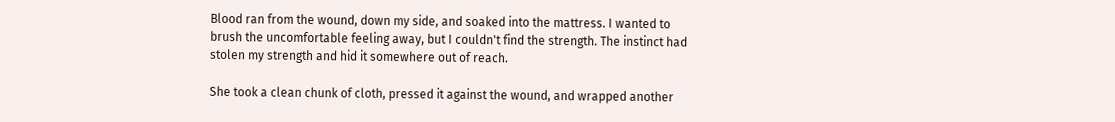Blood ran from the wound, down my side, and soaked into the mattress. I wanted to brush the uncomfortable feeling away, but I couldn't find the strength. The instinct had stolen my strength and hid it somewhere out of reach.

She took a clean chunk of cloth, pressed it against the wound, and wrapped another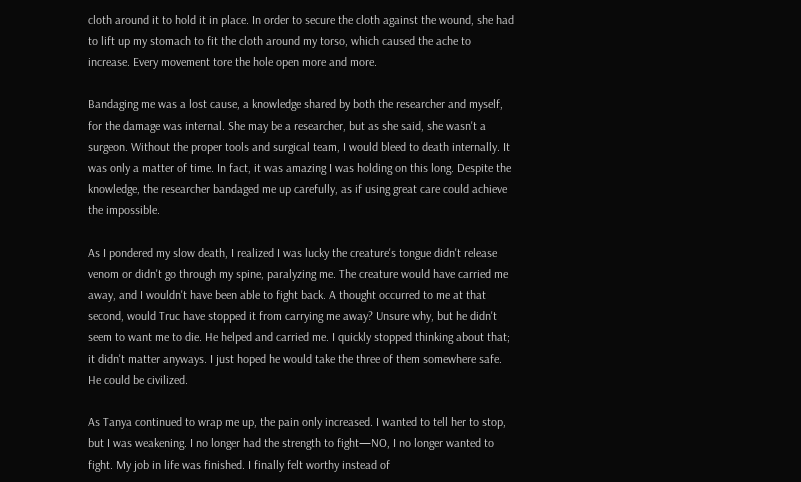cloth around it to hold it in place. In order to secure the cloth against the wound, she had to lift up my stomach to fit the cloth around my torso, which caused the ache to increase. Every movement tore the hole open more and more.

Bandaging me was a lost cause, a knowledge shared by both the researcher and myself, for the damage was internal. She may be a researcher, but as she said, she wasn't a surgeon. Without the proper tools and surgical team, I would bleed to death internally. It was only a matter of time. In fact, it was amazing I was holding on this long. Despite the knowledge, the researcher bandaged me up carefully, as if using great care could achieve the impossible.

As I pondered my slow death, I realized I was lucky the creature's tongue didn't release venom or didn't go through my spine, paralyzing me. The creature would have carried me away, and I wouldn't have been able to fight back. A thought occurred to me at that second, would Truc have stopped it from carrying me away? Unsure why, but he didn't seem to want me to die. He helped and carried me. I quickly stopped thinking about that; it didn't matter anyways. I just hoped he would take the three of them somewhere safe. He could be civilized.

As Tanya continued to wrap me up, the pain only increased. I wanted to tell her to stop, but I was weakening. I no longer had the strength to fight—NO, I no longer wanted to fight. My job in life was finished. I finally felt worthy instead of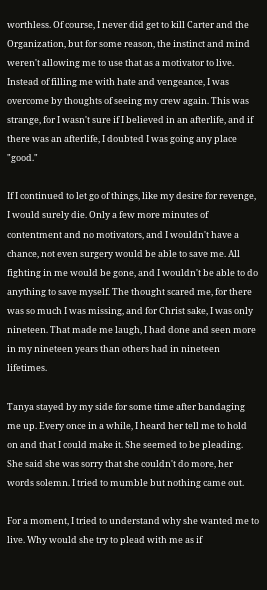worthless. Of course, I never did get to kill Carter and the Organization, but for some reason, the instinct and mind weren't allowing me to use that as a motivator to live. Instead of filling me with hate and vengeance, I was overcome by thoughts of seeing my crew again. This was strange, for I wasn't sure if I believed in an afterlife, and if there was an afterlife, I doubted I was going any place "good."

If I continued to let go of things, like my desire for revenge, I would surely die. Only a few more minutes of contentment and no motivators, and I wouldn't have a chance, not even surgery would be able to save me. All fighting in me would be gone, and I wouldn't be able to do anything to save myself. The thought scared me, for there was so much I was missing, and for Christ sake, I was only nineteen. That made me laugh, I had done and seen more in my nineteen years than others had in nineteen lifetimes.

Tanya stayed by my side for some time after bandaging me up. Every once in a while, I heard her tell me to hold on and that I could make it. She seemed to be pleading. She said she was sorry that she couldn't do more, her words solemn. I tried to mumble but nothing came out.

For a moment, I tried to understand why she wanted me to live. Why would she try to plead with me as if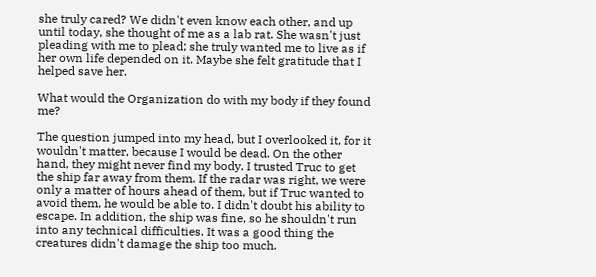she truly cared? We didn't even know each other, and up until today, she thought of me as a lab rat. She wasn't just pleading with me to plead; she truly wanted me to live as if her own life depended on it. Maybe she felt gratitude that I helped save her.

What would the Organization do with my body if they found me?

The question jumped into my head, but I overlooked it, for it wouldn't matter, because I would be dead. On the other hand, they might never find my body. I trusted Truc to get the ship far away from them. If the radar was right, we were only a matter of hours ahead of them, but if Truc wanted to avoid them, he would be able to. I didn't doubt his ability to escape. In addition, the ship was fine, so he shouldn't run into any technical difficulties. It was a good thing the creatures didn't damage the ship too much.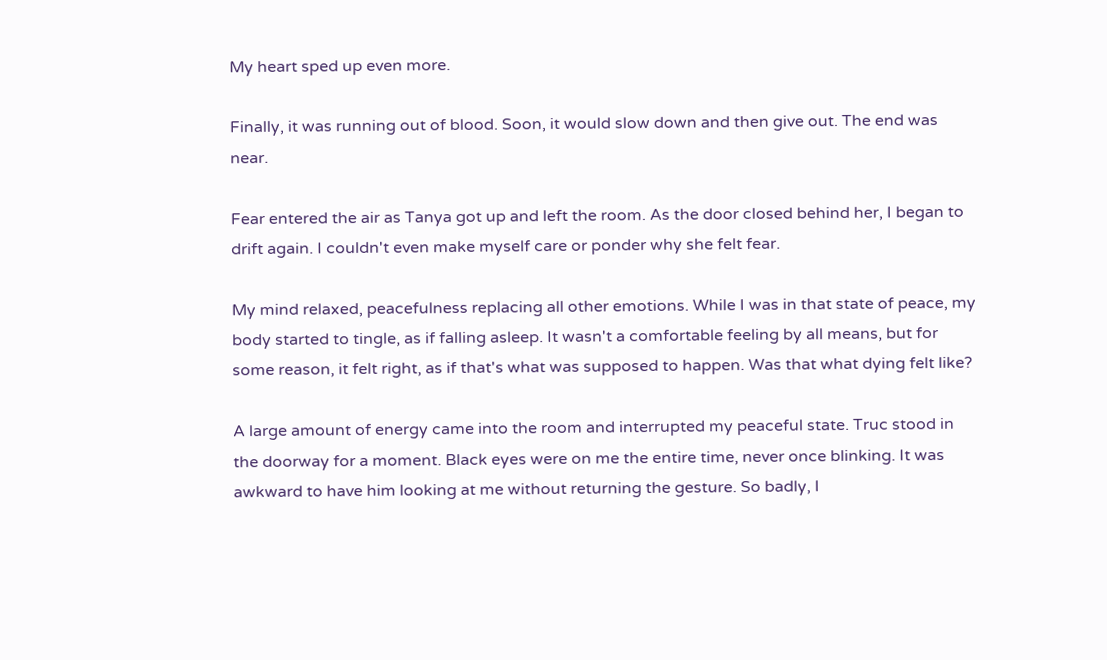My heart sped up even more.

Finally, it was running out of blood. Soon, it would slow down and then give out. The end was near.

Fear entered the air as Tanya got up and left the room. As the door closed behind her, I began to drift again. I couldn't even make myself care or ponder why she felt fear.

My mind relaxed, peacefulness replacing all other emotions. While I was in that state of peace, my body started to tingle, as if falling asleep. It wasn't a comfortable feeling by all means, but for some reason, it felt right, as if that's what was supposed to happen. Was that what dying felt like?

A large amount of energy came into the room and interrupted my peaceful state. Truc stood in the doorway for a moment. Black eyes were on me the entire time, never once blinking. It was awkward to have him looking at me without returning the gesture. So badly, I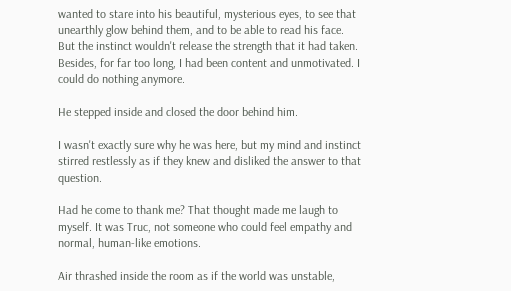wanted to stare into his beautiful, mysterious eyes, to see that unearthly glow behind them, and to be able to read his face. But the instinct wouldn't release the strength that it had taken. Besides, for far too long, I had been content and unmotivated. I could do nothing anymore.

He stepped inside and closed the door behind him.

I wasn't exactly sure why he was here, but my mind and instinct stirred restlessly as if they knew and disliked the answer to that question.

Had he come to thank me? That thought made me laugh to myself. It was Truc, not someone who could feel empathy and normal, human-like emotions.

Air thrashed inside the room as if the world was unstable,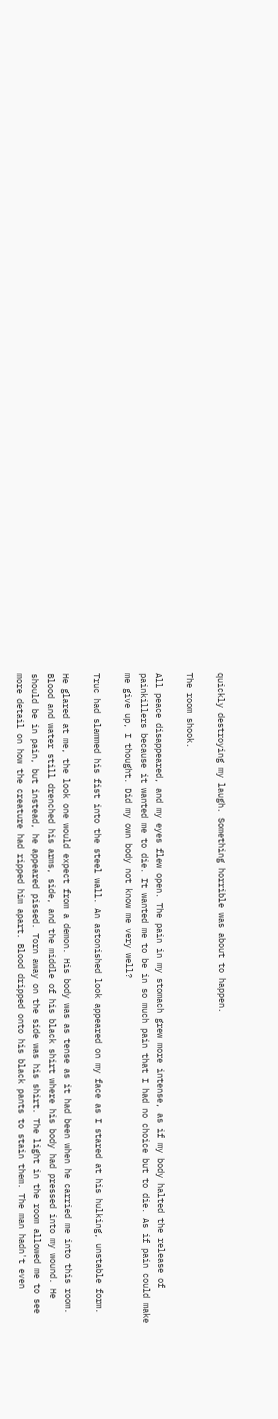quickly destroying my laugh. Something horrible was about to happen.

The room shook.

All peace disappeared, and my eyes flew open. The pain in my stomach grew more intense, as if my body halted the release of painkillers because it wanted me to die. It wanted me to be in so much pain that I had no choice but to die. As if pain could make me give up, I thought. Did my own body not know me very well?

Truc had slammed his fist into the steel wall. An astonished look appeared on my face as I stared at his hulking, unstable form.

He glared at me, the look one would expect from a demon. His body was as tense as it had been when he carried me into this room. Blood and water still drenched his arms, side, and the middle of his black shirt where his body had pressed into my wound. He should be in pain, but instead, he appeared pissed. Torn away on the side was his shirt. The light in the room allowed me to see more detail on how the creature had ripped him apart. Blood dripped onto his black pants to stain them. The man hadn't even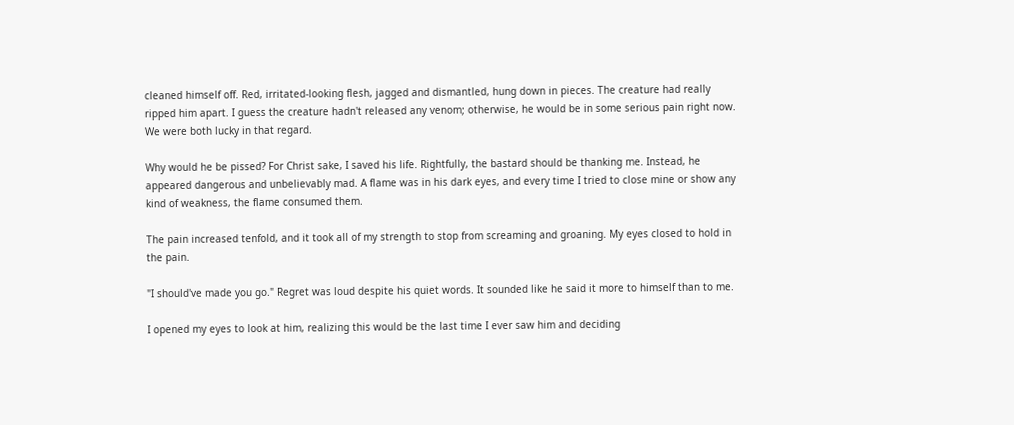cleaned himself off. Red, irritated-looking flesh, jagged and dismantled, hung down in pieces. The creature had really ripped him apart. I guess the creature hadn't released any venom; otherwise, he would be in some serious pain right now. We were both lucky in that regard.

Why would he be pissed? For Christ sake, I saved his life. Rightfully, the bastard should be thanking me. Instead, he appeared dangerous and unbelievably mad. A flame was in his dark eyes, and every time I tried to close mine or show any kind of weakness, the flame consumed them.

The pain increased tenfold, and it took all of my strength to stop from screaming and groaning. My eyes closed to hold in the pain.

"I should've made you go." Regret was loud despite his quiet words. It sounded like he said it more to himself than to me.

I opened my eyes to look at him, realizing this would be the last time I ever saw him and deciding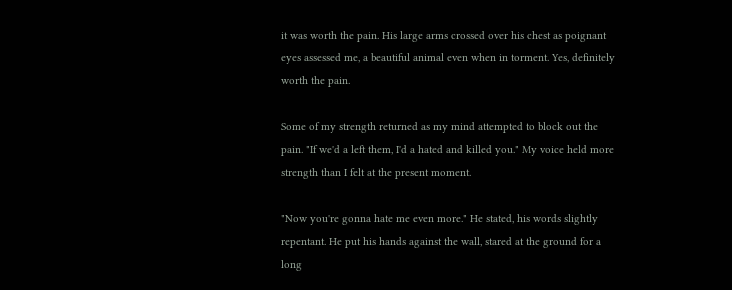it was worth the pain. His large arms crossed over his chest as poignant eyes assessed me, a beautiful animal even when in torment. Yes, definitely worth the pain.

Some of my strength returned as my mind attempted to block out the pain. "If we'd a left them, I'd a hated and killed you." My voice held more strength than I felt at the present moment.

"Now you're gonna hate me even more." He stated, his words slightly repentant. He put his hands against the wall, stared at the ground for a long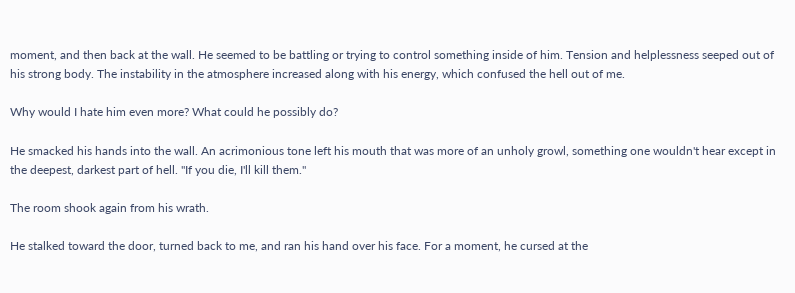moment, and then back at the wall. He seemed to be battling or trying to control something inside of him. Tension and helplessness seeped out of his strong body. The instability in the atmosphere increased along with his energy, which confused the hell out of me.

Why would I hate him even more? What could he possibly do?

He smacked his hands into the wall. An acrimonious tone left his mouth that was more of an unholy growl, something one wouldn't hear except in the deepest, darkest part of hell. "If you die, I'll kill them."

The room shook again from his wrath.

He stalked toward the door, turned back to me, and ran his hand over his face. For a moment, he cursed at the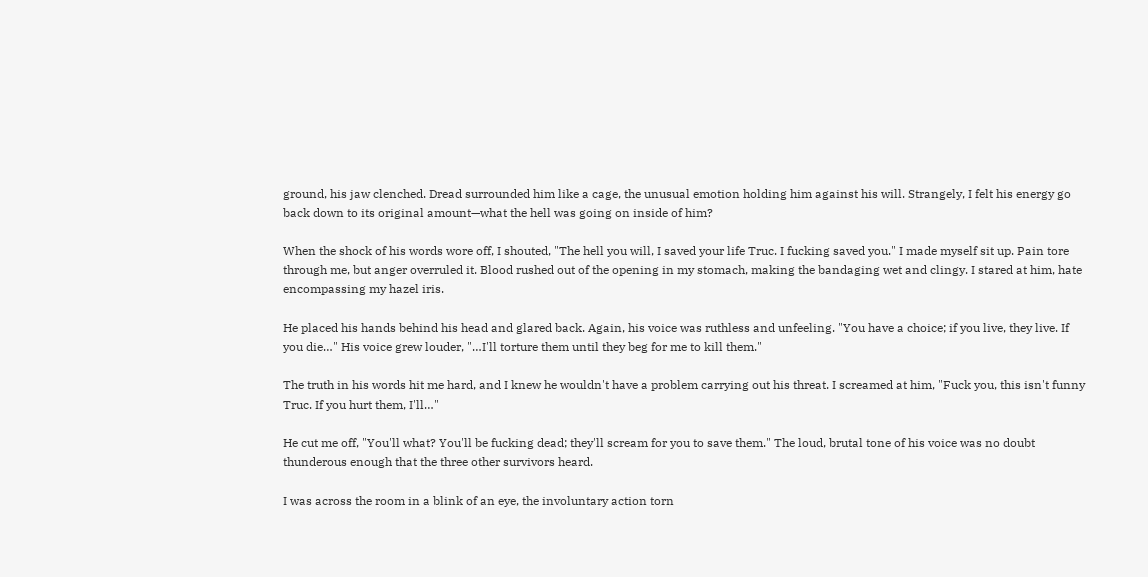ground, his jaw clenched. Dread surrounded him like a cage, the unusual emotion holding him against his will. Strangely, I felt his energy go back down to its original amount—what the hell was going on inside of him?

When the shock of his words wore off, I shouted, "The hell you will, I saved your life Truc. I fucking saved you." I made myself sit up. Pain tore through me, but anger overruled it. Blood rushed out of the opening in my stomach, making the bandaging wet and clingy. I stared at him, hate encompassing my hazel iris.

He placed his hands behind his head and glared back. Again, his voice was ruthless and unfeeling. "You have a choice; if you live, they live. If you die…" His voice grew louder, "…I'll torture them until they beg for me to kill them."

The truth in his words hit me hard, and I knew he wouldn't have a problem carrying out his threat. I screamed at him, "Fuck you, this isn't funny Truc. If you hurt them, I'll…"

He cut me off, "You'll what? You'll be fucking dead; they'll scream for you to save them." The loud, brutal tone of his voice was no doubt thunderous enough that the three other survivors heard.

I was across the room in a blink of an eye, the involuntary action torn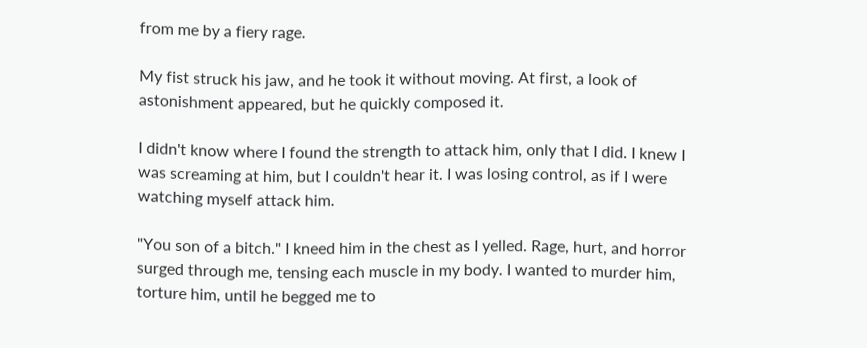from me by a fiery rage.

My fist struck his jaw, and he took it without moving. At first, a look of astonishment appeared, but he quickly composed it.

I didn't know where I found the strength to attack him, only that I did. I knew I was screaming at him, but I couldn't hear it. I was losing control, as if I were watching myself attack him.

"You son of a bitch." I kneed him in the chest as I yelled. Rage, hurt, and horror surged through me, tensing each muscle in my body. I wanted to murder him, torture him, until he begged me to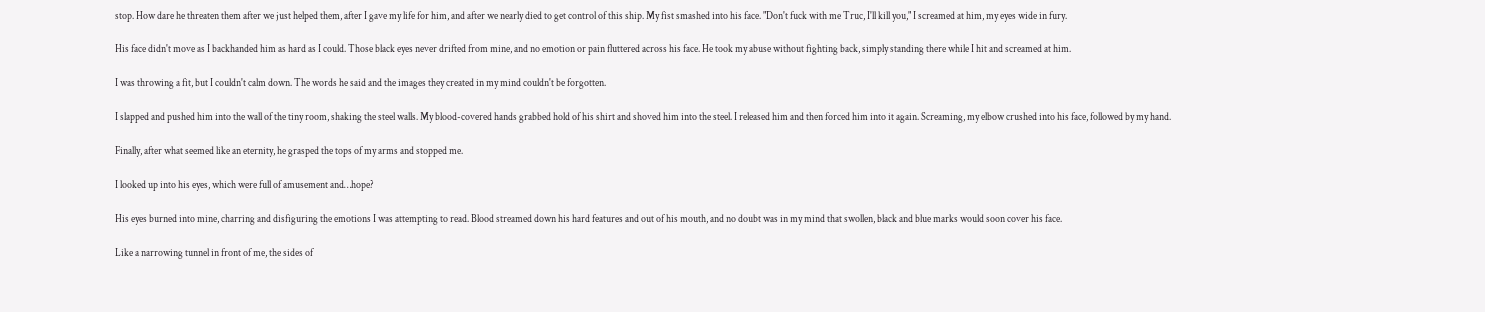stop. How dare he threaten them after we just helped them, after I gave my life for him, and after we nearly died to get control of this ship. My fist smashed into his face. "Don't fuck with me Truc, I'll kill you," I screamed at him, my eyes wide in fury.

His face didn't move as I backhanded him as hard as I could. Those black eyes never drifted from mine, and no emotion or pain fluttered across his face. He took my abuse without fighting back, simply standing there while I hit and screamed at him.

I was throwing a fit, but I couldn't calm down. The words he said and the images they created in my mind couldn't be forgotten.

I slapped and pushed him into the wall of the tiny room, shaking the steel walls. My blood-covered hands grabbed hold of his shirt and shoved him into the steel. I released him and then forced him into it again. Screaming, my elbow crushed into his face, followed by my hand.

Finally, after what seemed like an eternity, he grasped the tops of my arms and stopped me.

I looked up into his eyes, which were full of amusement and…hope?

His eyes burned into mine, charring and disfiguring the emotions I was attempting to read. Blood streamed down his hard features and out of his mouth, and no doubt was in my mind that swollen, black and blue marks would soon cover his face.

Like a narrowing tunnel in front of me, the sides of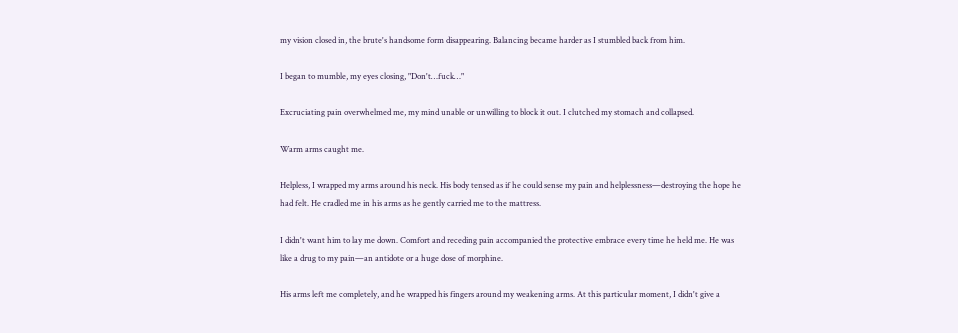my vision closed in, the brute's handsome form disappearing. Balancing became harder as I stumbled back from him.

I began to mumble, my eyes closing, "Don't…fuck…"

Excruciating pain overwhelmed me, my mind unable or unwilling to block it out. I clutched my stomach and collapsed.

Warm arms caught me.

Helpless, I wrapped my arms around his neck. His body tensed as if he could sense my pain and helplessness—destroying the hope he had felt. He cradled me in his arms as he gently carried me to the mattress.

I didn't want him to lay me down. Comfort and receding pain accompanied the protective embrace every time he held me. He was like a drug to my pain—an antidote or a huge dose of morphine.

His arms left me completely, and he wrapped his fingers around my weakening arms. At this particular moment, I didn't give a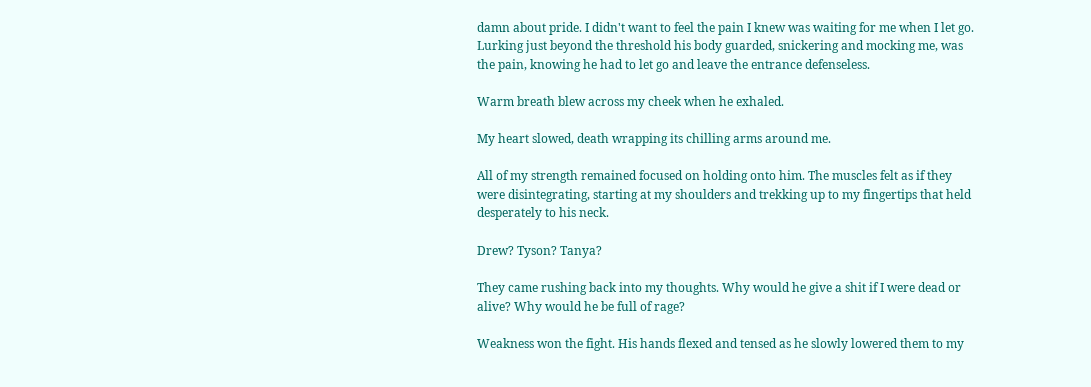damn about pride. I didn't want to feel the pain I knew was waiting for me when I let go. Lurking just beyond the threshold his body guarded, snickering and mocking me, was the pain, knowing he had to let go and leave the entrance defenseless.

Warm breath blew across my cheek when he exhaled.

My heart slowed, death wrapping its chilling arms around me.

All of my strength remained focused on holding onto him. The muscles felt as if they were disintegrating, starting at my shoulders and trekking up to my fingertips that held desperately to his neck.

Drew? Tyson? Tanya?

They came rushing back into my thoughts. Why would he give a shit if I were dead or alive? Why would he be full of rage?

Weakness won the fight. His hands flexed and tensed as he slowly lowered them to my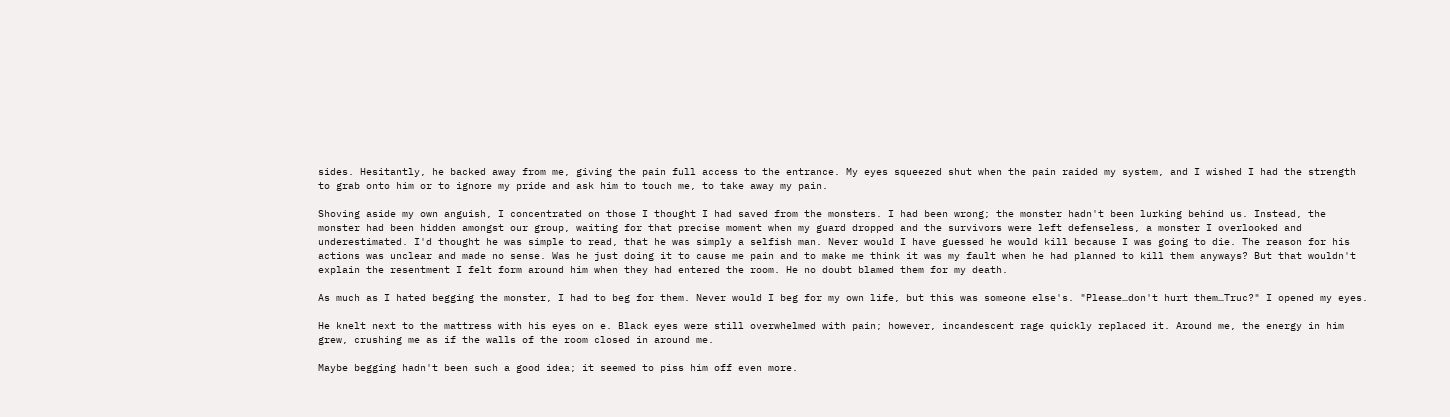sides. Hesitantly, he backed away from me, giving the pain full access to the entrance. My eyes squeezed shut when the pain raided my system, and I wished I had the strength to grab onto him or to ignore my pride and ask him to touch me, to take away my pain.

Shoving aside my own anguish, I concentrated on those I thought I had saved from the monsters. I had been wrong; the monster hadn't been lurking behind us. Instead, the monster had been hidden amongst our group, waiting for that precise moment when my guard dropped and the survivors were left defenseless, a monster I overlooked and underestimated. I'd thought he was simple to read, that he was simply a selfish man. Never would I have guessed he would kill because I was going to die. The reason for his actions was unclear and made no sense. Was he just doing it to cause me pain and to make me think it was my fault when he had planned to kill them anyways? But that wouldn't explain the resentment I felt form around him when they had entered the room. He no doubt blamed them for my death.

As much as I hated begging the monster, I had to beg for them. Never would I beg for my own life, but this was someone else's. "Please…don't hurt them…Truc?" I opened my eyes.

He knelt next to the mattress with his eyes on e. Black eyes were still overwhelmed with pain; however, incandescent rage quickly replaced it. Around me, the energy in him grew, crushing me as if the walls of the room closed in around me.

Maybe begging hadn't been such a good idea; it seemed to piss him off even more.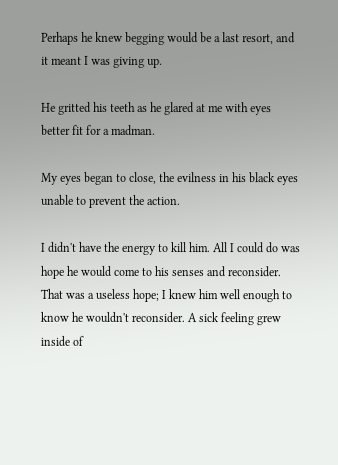Perhaps he knew begging would be a last resort, and it meant I was giving up.

He gritted his teeth as he glared at me with eyes better fit for a madman.

My eyes began to close, the evilness in his black eyes unable to prevent the action.

I didn't have the energy to kill him. All I could do was hope he would come to his senses and reconsider. That was a useless hope; I knew him well enough to know he wouldn't reconsider. A sick feeling grew inside of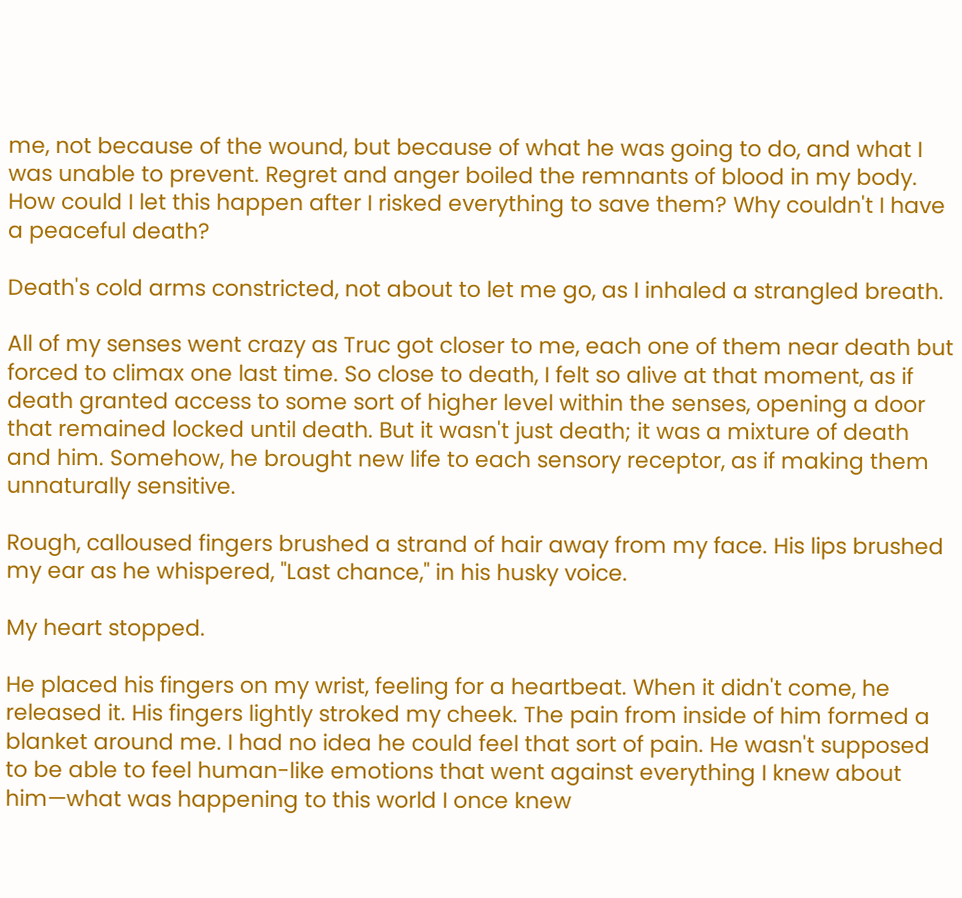me, not because of the wound, but because of what he was going to do, and what I was unable to prevent. Regret and anger boiled the remnants of blood in my body. How could I let this happen after I risked everything to save them? Why couldn't I have a peaceful death?

Death's cold arms constricted, not about to let me go, as I inhaled a strangled breath.

All of my senses went crazy as Truc got closer to me, each one of them near death but forced to climax one last time. So close to death, I felt so alive at that moment, as if death granted access to some sort of higher level within the senses, opening a door that remained locked until death. But it wasn't just death; it was a mixture of death and him. Somehow, he brought new life to each sensory receptor, as if making them unnaturally sensitive.

Rough, calloused fingers brushed a strand of hair away from my face. His lips brushed my ear as he whispered, "Last chance," in his husky voice.

My heart stopped.

He placed his fingers on my wrist, feeling for a heartbeat. When it didn't come, he released it. His fingers lightly stroked my cheek. The pain from inside of him formed a blanket around me. I had no idea he could feel that sort of pain. He wasn't supposed to be able to feel human-like emotions that went against everything I knew about him—what was happening to this world I once knew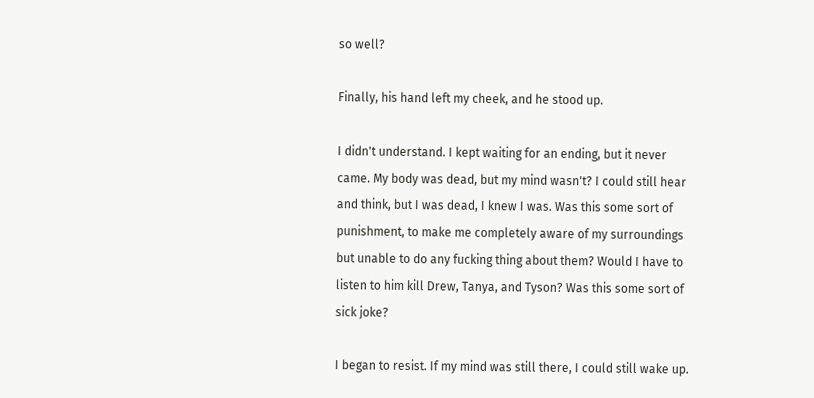so well?

Finally, his hand left my cheek, and he stood up.

I didn't understand. I kept waiting for an ending, but it never came. My body was dead, but my mind wasn't? I could still hear and think, but I was dead, I knew I was. Was this some sort of punishment, to make me completely aware of my surroundings but unable to do any fucking thing about them? Would I have to listen to him kill Drew, Tanya, and Tyson? Was this some sort of sick joke?

I began to resist. If my mind was still there, I could still wake up.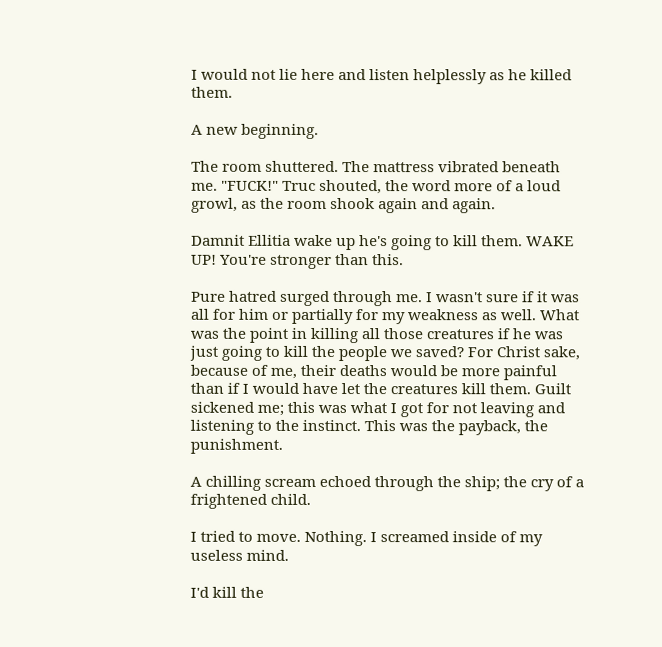I would not lie here and listen helplessly as he killed them.

A new beginning.

The room shuttered. The mattress vibrated beneath me. "FUCK!" Truc shouted, the word more of a loud growl, as the room shook again and again.

Damnit Ellitia wake up he's going to kill them. WAKE UP! You're stronger than this.

Pure hatred surged through me. I wasn't sure if it was all for him or partially for my weakness as well. What was the point in killing all those creatures if he was just going to kill the people we saved? For Christ sake, because of me, their deaths would be more painful than if I would have let the creatures kill them. Guilt sickened me; this was what I got for not leaving and listening to the instinct. This was the payback, the punishment.

A chilling scream echoed through the ship; the cry of a frightened child.

I tried to move. Nothing. I screamed inside of my useless mind.

I'd kill the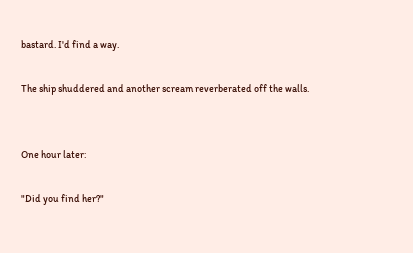bastard. I'd find a way.

The ship shuddered and another scream reverberated off the walls.


One hour later:

"Did you find her?"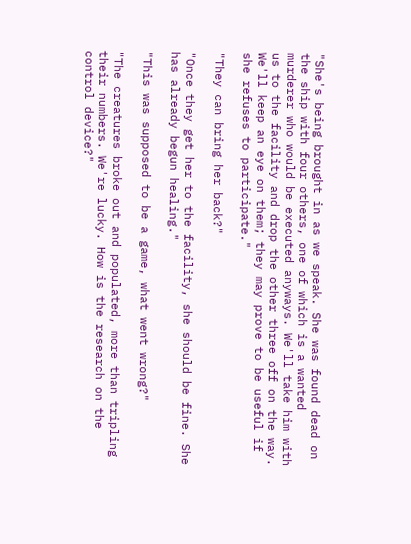"She's being brought in as we speak. She was found dead on the ship with four others, one of which is a wanted murderer who would be executed anyways. We'll take him with us to the facility and drop the other three off on the way. We'll keep an eye on them; they may prove to be useful if she refuses to participate."

"They can bring her back?"

"Once they get her to the facility, she should be fine. She has already begun healing."

"This was supposed to be a game, what went wrong?"

"The creatures broke out and populated, more than tripling their numbers. We're lucky. How is the research on the control device?"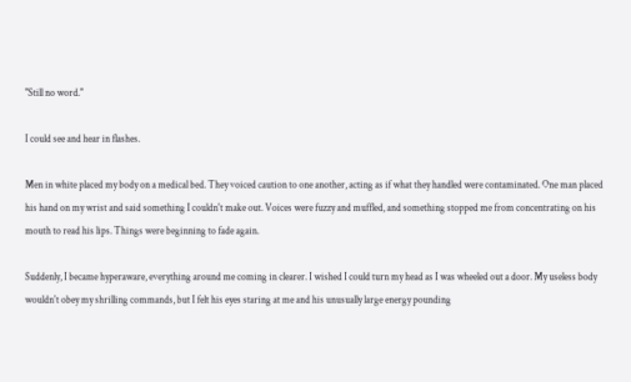"Still no word."

I could see and hear in flashes.

Men in white placed my body on a medical bed. They voiced caution to one another, acting as if what they handled were contaminated. One man placed his hand on my wrist and said something I couldn't make out. Voices were fuzzy and muffled, and something stopped me from concentrating on his mouth to read his lips. Things were beginning to fade again.

Suddenly, I became hyperaware, everything around me coming in clearer. I wished I could turn my head as I was wheeled out a door. My useless body wouldn't obey my shrilling commands, but I felt his eyes staring at me and his unusually large energy pounding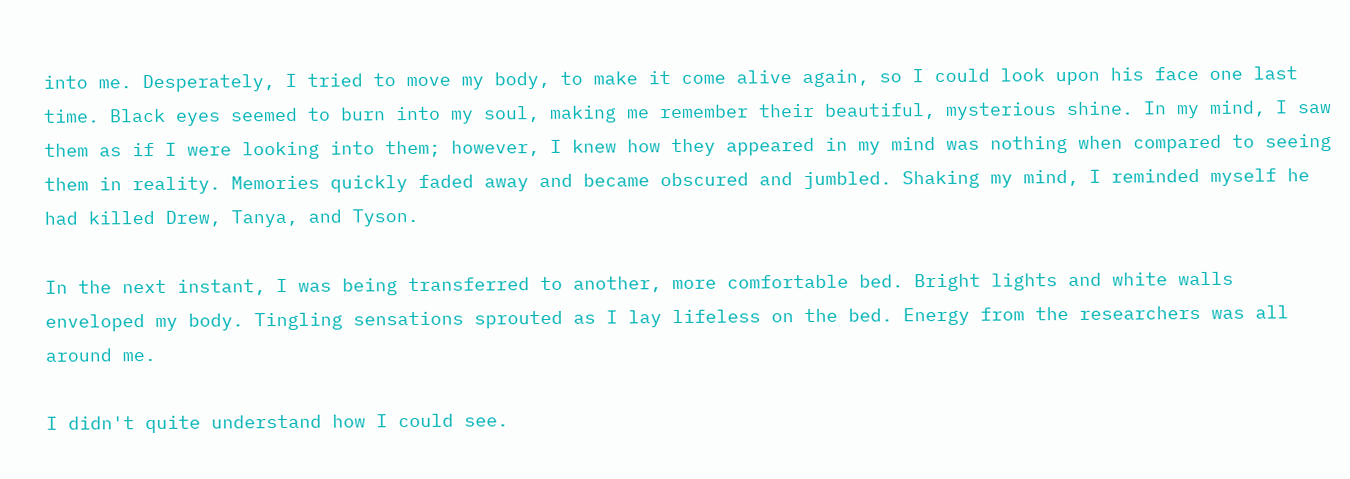into me. Desperately, I tried to move my body, to make it come alive again, so I could look upon his face one last time. Black eyes seemed to burn into my soul, making me remember their beautiful, mysterious shine. In my mind, I saw them as if I were looking into them; however, I knew how they appeared in my mind was nothing when compared to seeing them in reality. Memories quickly faded away and became obscured and jumbled. Shaking my mind, I reminded myself he had killed Drew, Tanya, and Tyson.

In the next instant, I was being transferred to another, more comfortable bed. Bright lights and white walls enveloped my body. Tingling sensations sprouted as I lay lifeless on the bed. Energy from the researchers was all around me.

I didn't quite understand how I could see.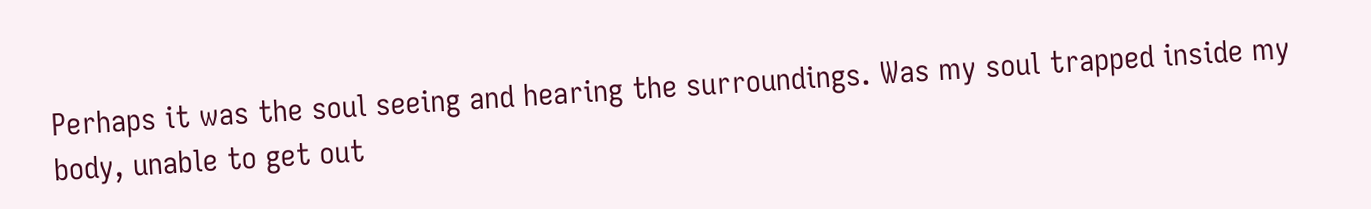Perhaps it was the soul seeing and hearing the surroundings. Was my soul trapped inside my body, unable to get out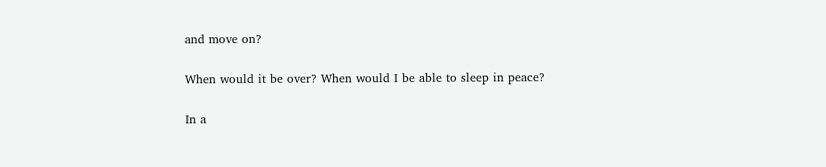and move on?

When would it be over? When would I be able to sleep in peace?

In a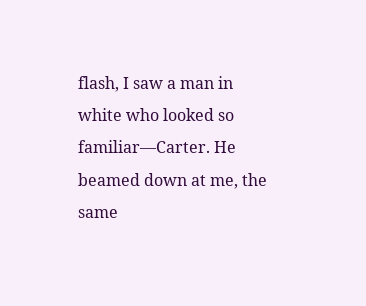flash, I saw a man in white who looked so familiar—Carter. He beamed down at me, the same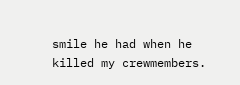smile he had when he killed my crewmembers.